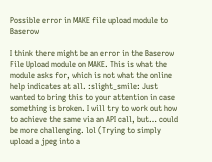Possible error in MAKE file upload module to Baserow

I think there might be an error in the Baserow File Upload module on MAKE. This is what the module asks for, which is not what the online help indicates at all. :slight_smile: Just wanted to bring this to your attention in case something is broken. I will try to work out how to achieve the same via an API call, but… could be more challenging. lol (Trying to simply upload a jpeg into a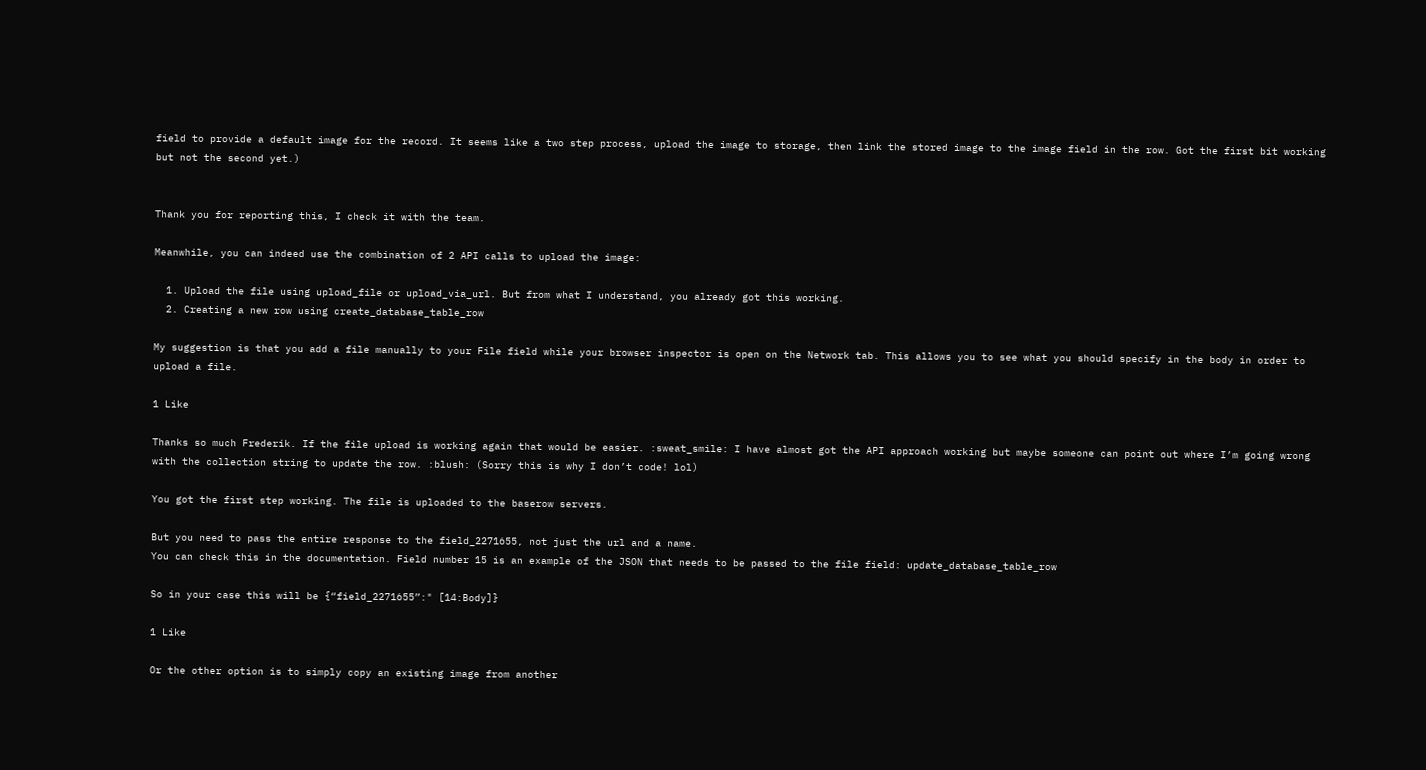field to provide a default image for the record. It seems like a two step process, upload the image to storage, then link the stored image to the image field in the row. Got the first bit working but not the second yet.)


Thank you for reporting this, I check it with the team.

Meanwhile, you can indeed use the combination of 2 API calls to upload the image:

  1. Upload the file using upload_file or upload_via_url. But from what I understand, you already got this working.
  2. Creating a new row using create_database_table_row

My suggestion is that you add a file manually to your File field while your browser inspector is open on the Network tab. This allows you to see what you should specify in the body in order to upload a file.

1 Like

Thanks so much Frederik. If the file upload is working again that would be easier. :sweat_smile: I have almost got the API approach working but maybe someone can point out where I’m going wrong with the collection string to update the row. :blush: (Sorry this is why I don’t code! lol)

You got the first step working. The file is uploaded to the baserow servers.

But you need to pass the entire response to the field_2271655, not just the url and a name.
You can check this in the documentation. Field number 15 is an example of the JSON that needs to be passed to the file field: update_database_table_row

So in your case this will be {“field_2271655”:" [14:Body]}

1 Like

Or the other option is to simply copy an existing image from another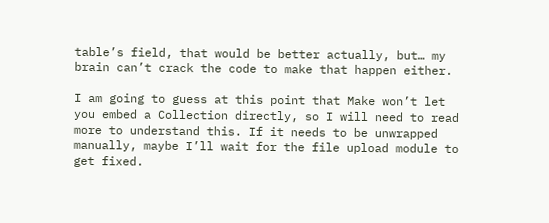table’s field, that would be better actually, but… my brain can’t crack the code to make that happen either.

I am going to guess at this point that Make won’t let you embed a Collection directly, so I will need to read more to understand this. If it needs to be unwrapped manually, maybe I’ll wait for the file upload module to get fixed.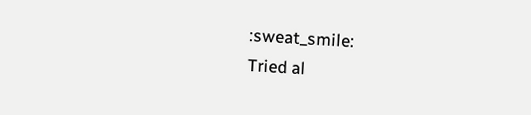:sweat_smile:
Tried al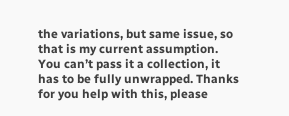the variations, but same issue, so that is my current assumption. You can’t pass it a collection, it has to be fully unwrapped. Thanks for you help with this, please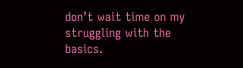don’t wait time on my struggling with the basics.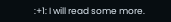:+1: I will read some more.